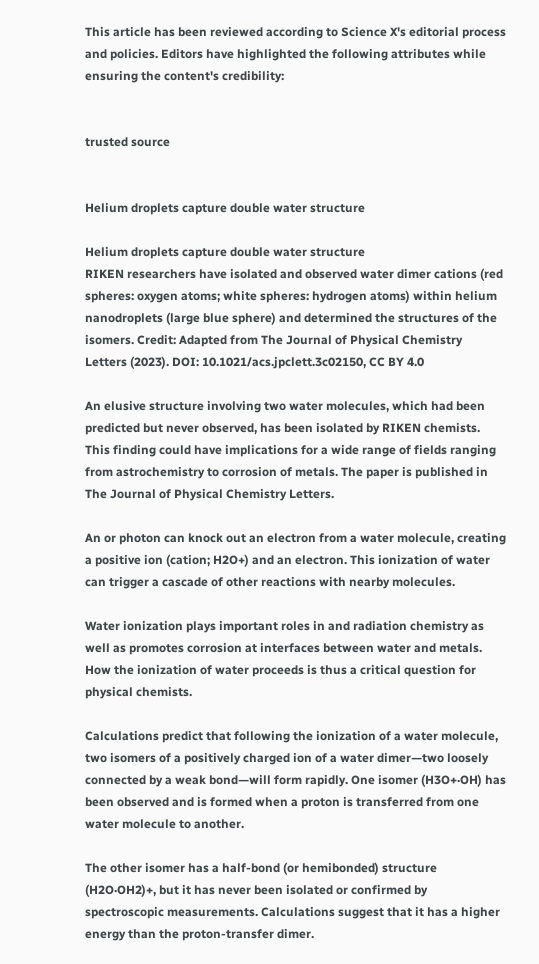This article has been reviewed according to Science X's editorial process and policies. Editors have highlighted the following attributes while ensuring the content's credibility:


trusted source


Helium droplets capture double water structure

Helium droplets capture double water structure
RIKEN researchers have isolated and observed water dimer cations (red spheres: oxygen atoms; white spheres: hydrogen atoms) within helium nanodroplets (large blue sphere) and determined the structures of the isomers. Credit: Adapted from The Journal of Physical Chemistry Letters (2023). DOI: 10.1021/acs.jpclett.3c02150, CC BY 4.0

An elusive structure involving two water molecules, which had been predicted but never observed, has been isolated by RIKEN chemists. This finding could have implications for a wide range of fields ranging from astrochemistry to corrosion of metals. The paper is published in The Journal of Physical Chemistry Letters.

An or photon can knock out an electron from a water molecule, creating a positive ion (cation; H2O+) and an electron. This ionization of water can trigger a cascade of other reactions with nearby molecules.

Water ionization plays important roles in and radiation chemistry as well as promotes corrosion at interfaces between water and metals. How the ionization of water proceeds is thus a critical question for physical chemists.

Calculations predict that following the ionization of a water molecule, two isomers of a positively charged ion of a water dimer—two loosely connected by a weak bond—will form rapidly. One isomer (H3O+·OH) has been observed and is formed when a proton is transferred from one water molecule to another.

The other isomer has a half-bond (or hemibonded) structure (H2O·OH2)+, but it has never been isolated or confirmed by spectroscopic measurements. Calculations suggest that it has a higher energy than the proton-transfer dimer.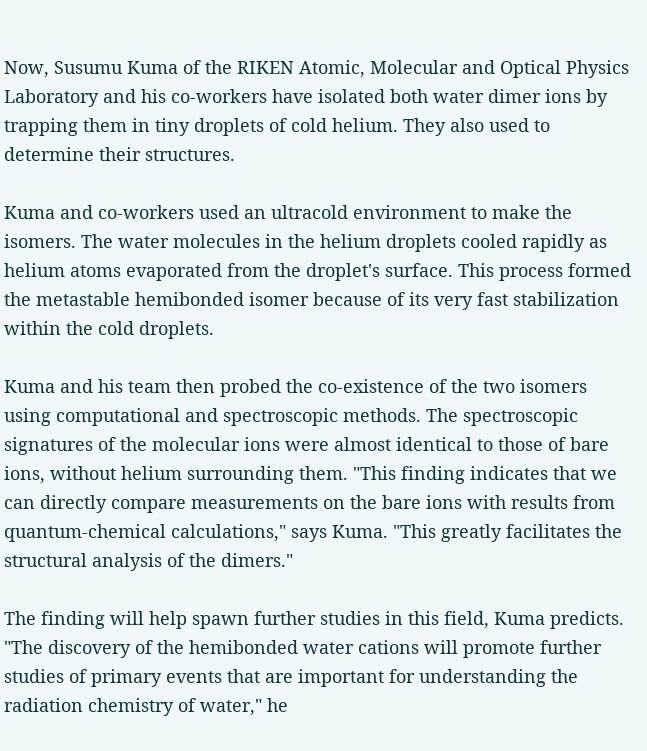Now, Susumu Kuma of the RIKEN Atomic, Molecular and Optical Physics Laboratory and his co-workers have isolated both water dimer ions by trapping them in tiny droplets of cold helium. They also used to determine their structures.

Kuma and co-workers used an ultracold environment to make the isomers. The water molecules in the helium droplets cooled rapidly as helium atoms evaporated from the droplet's surface. This process formed the metastable hemibonded isomer because of its very fast stabilization within the cold droplets.

Kuma and his team then probed the co-existence of the two isomers using computational and spectroscopic methods. The spectroscopic signatures of the molecular ions were almost identical to those of bare ions, without helium surrounding them. "This finding indicates that we can directly compare measurements on the bare ions with results from quantum-chemical calculations," says Kuma. "This greatly facilitates the structural analysis of the dimers."

The finding will help spawn further studies in this field, Kuma predicts. "The discovery of the hemibonded water cations will promote further studies of primary events that are important for understanding the radiation chemistry of water," he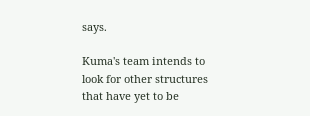says.

Kuma's team intends to look for other structures that have yet to be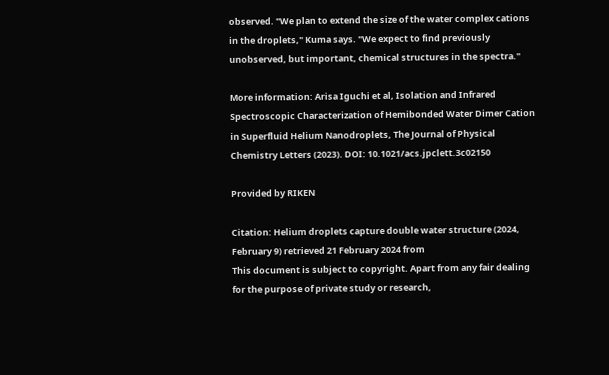observed. "We plan to extend the size of the water complex cations in the droplets," Kuma says. "We expect to find previously unobserved, but important, chemical structures in the spectra."

More information: Arisa Iguchi et al, Isolation and Infrared Spectroscopic Characterization of Hemibonded Water Dimer Cation in Superfluid Helium Nanodroplets, The Journal of Physical Chemistry Letters (2023). DOI: 10.1021/acs.jpclett.3c02150

Provided by RIKEN

Citation: Helium droplets capture double water structure (2024, February 9) retrieved 21 February 2024 from
This document is subject to copyright. Apart from any fair dealing for the purpose of private study or research,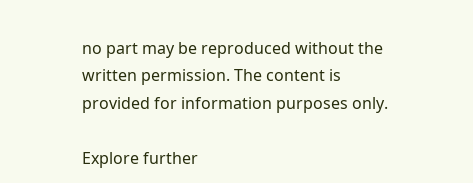no part may be reproduced without the written permission. The content is provided for information purposes only.

Explore further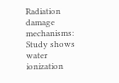Radiation damage mechanisms: Study shows water ionization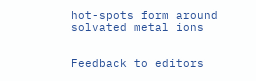hot-spots form around solvated metal ions


Feedback to editors